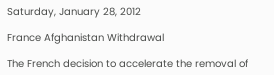Saturday, January 28, 2012

France Afghanistan Withdrawal

The French decision to accelerate the removal of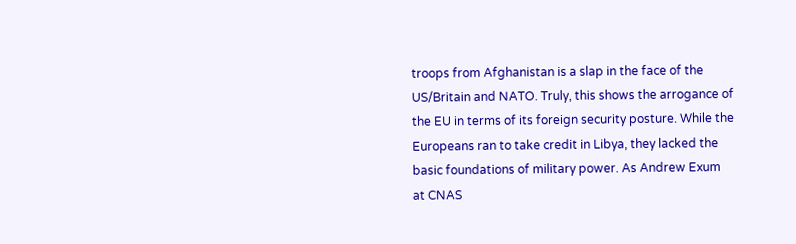troops from Afghanistan is a slap in the face of the US/Britain and NATO. Truly, this shows the arrogance of the EU in terms of its foreign security posture. While the Europeans ran to take credit in Libya, they lacked the basic foundations of military power. As Andrew Exum at CNAS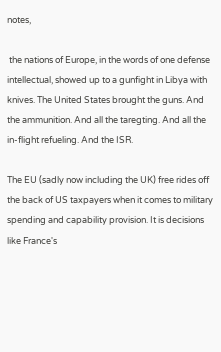notes,

 the nations of Europe, in the words of one defense intellectual, showed up to a gunfight in Libya with knives. The United States brought the guns. And the ammunition. And all the taregting. And all the in-flight refueling. And the ISR.

The EU (sadly now including the UK) free rides off the back of US taxpayers when it comes to military spending and capability provision. It is decisions like France's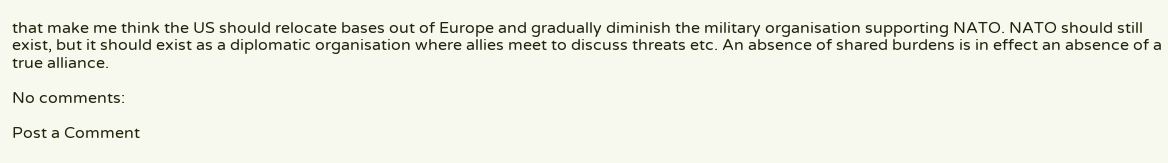that make me think the US should relocate bases out of Europe and gradually diminish the military organisation supporting NATO. NATO should still exist, but it should exist as a diplomatic organisation where allies meet to discuss threats etc. An absence of shared burdens is in effect an absence of a true alliance.

No comments:

Post a Comment